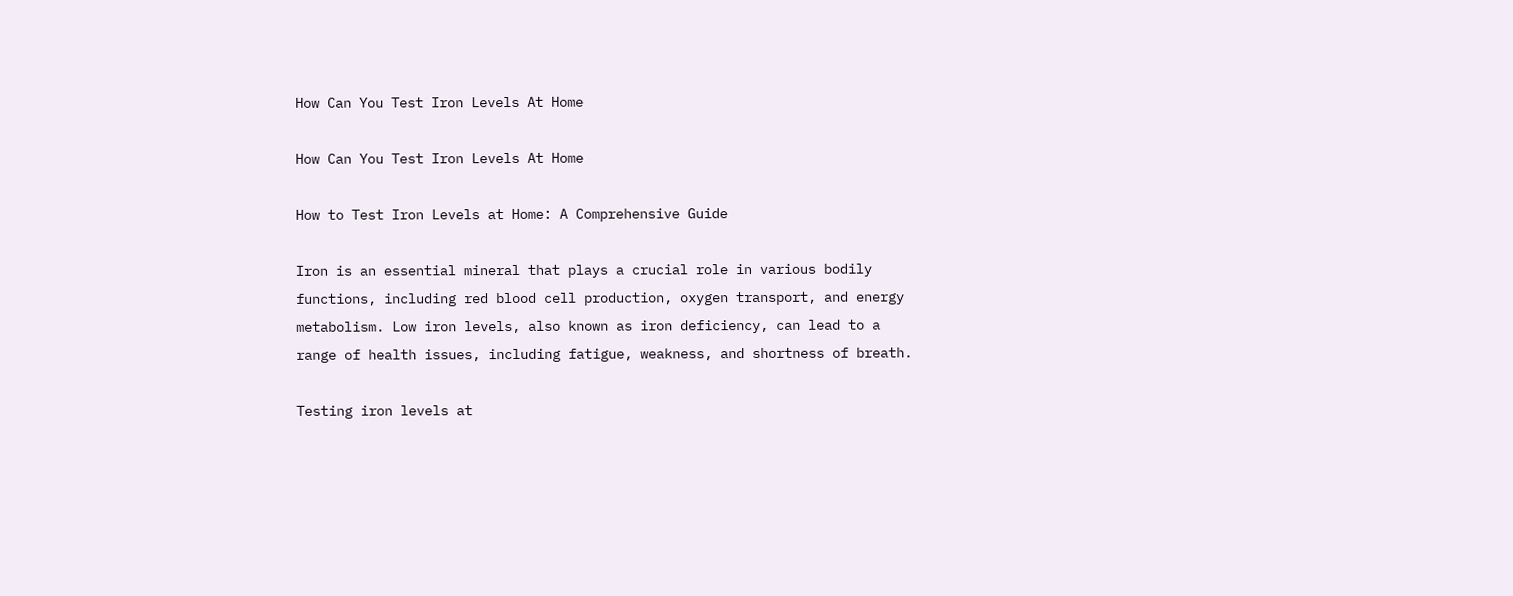How Can You Test Iron Levels At Home

How Can You Test Iron Levels At Home

How to Test Iron Levels at Home: A Comprehensive Guide

Iron is an essential mineral that plays a crucial role in various bodily functions, including red blood cell production, oxygen transport, and energy metabolism. Low iron levels, also known as iron deficiency, can lead to a range of health issues, including fatigue, weakness, and shortness of breath.

Testing iron levels at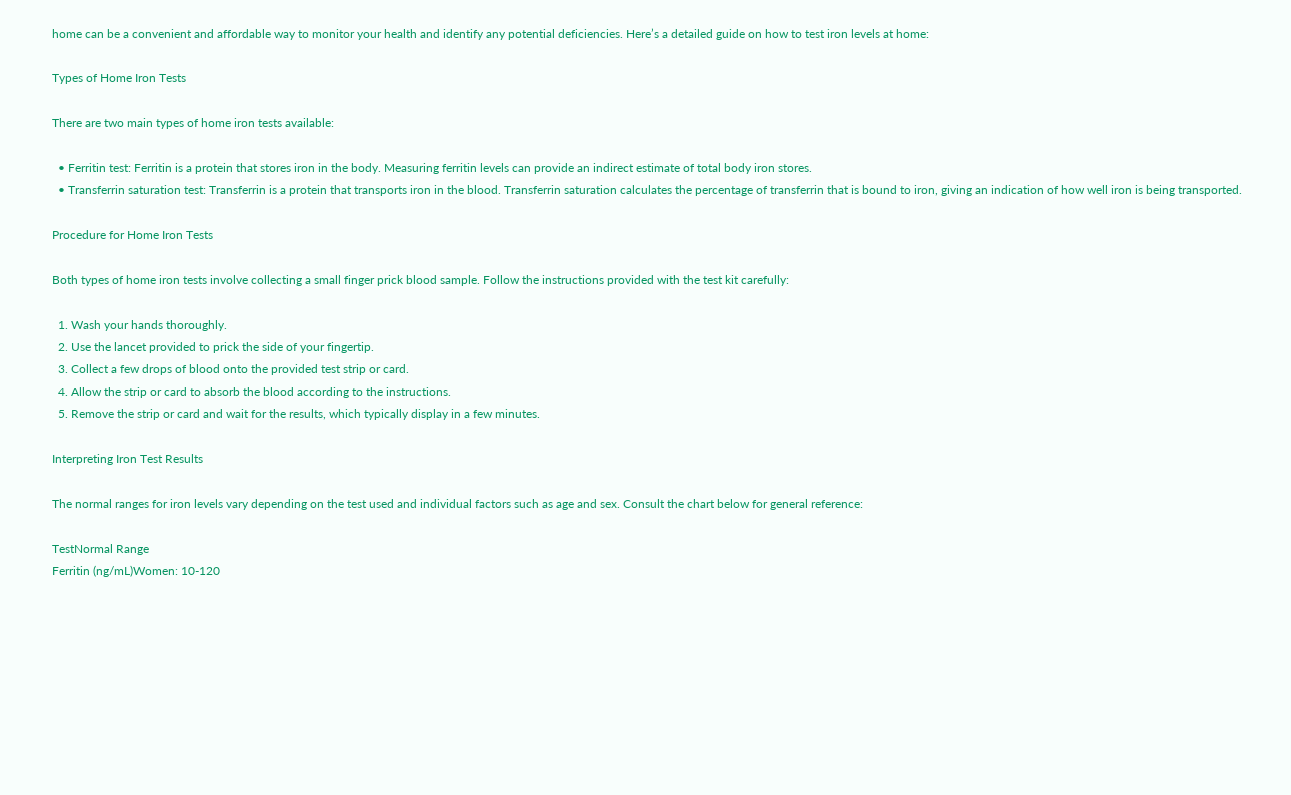home can be a convenient and affordable way to monitor your health and identify any potential deficiencies. Here’s a detailed guide on how to test iron levels at home:

Types of Home Iron Tests

There are two main types of home iron tests available:

  • Ferritin test: Ferritin is a protein that stores iron in the body. Measuring ferritin levels can provide an indirect estimate of total body iron stores.
  • Transferrin saturation test: Transferrin is a protein that transports iron in the blood. Transferrin saturation calculates the percentage of transferrin that is bound to iron, giving an indication of how well iron is being transported.

Procedure for Home Iron Tests

Both types of home iron tests involve collecting a small finger prick blood sample. Follow the instructions provided with the test kit carefully:

  1. Wash your hands thoroughly.
  2. Use the lancet provided to prick the side of your fingertip.
  3. Collect a few drops of blood onto the provided test strip or card.
  4. Allow the strip or card to absorb the blood according to the instructions.
  5. Remove the strip or card and wait for the results, which typically display in a few minutes.

Interpreting Iron Test Results

The normal ranges for iron levels vary depending on the test used and individual factors such as age and sex. Consult the chart below for general reference:

TestNormal Range
Ferritin (ng/mL)Women: 10-120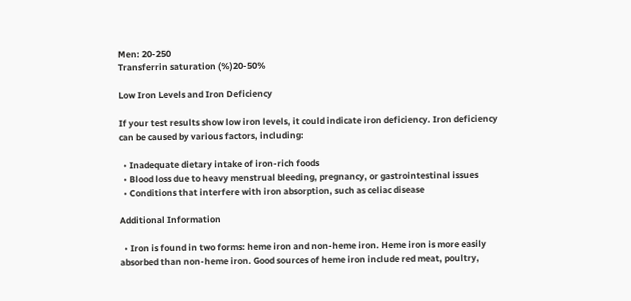Men: 20-250
Transferrin saturation (%)20-50%

Low Iron Levels and Iron Deficiency

If your test results show low iron levels, it could indicate iron deficiency. Iron deficiency can be caused by various factors, including:

  • Inadequate dietary intake of iron-rich foods
  • Blood loss due to heavy menstrual bleeding, pregnancy, or gastrointestinal issues
  • Conditions that interfere with iron absorption, such as celiac disease

Additional Information

  • Iron is found in two forms: heme iron and non-heme iron. Heme iron is more easily absorbed than non-heme iron. Good sources of heme iron include red meat, poultry,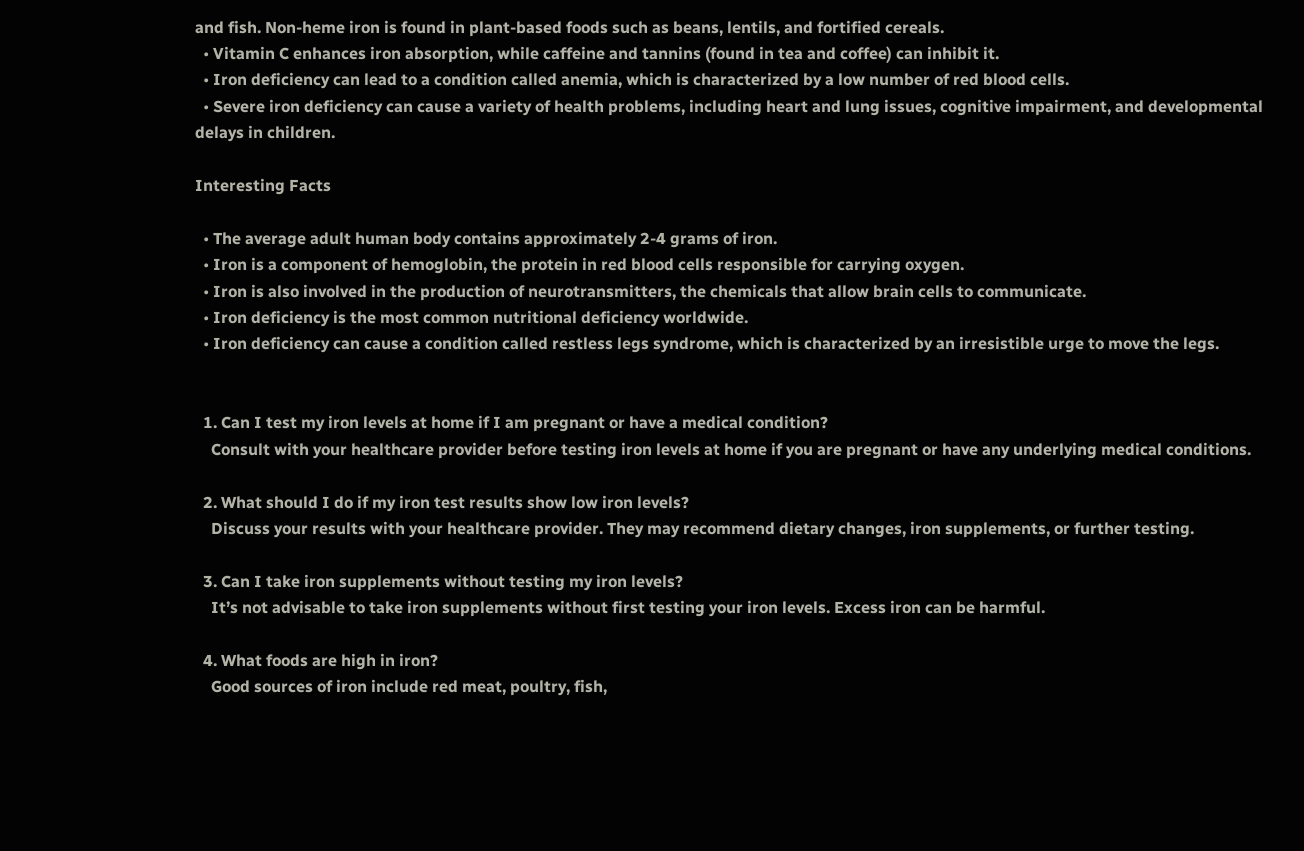and fish. Non-heme iron is found in plant-based foods such as beans, lentils, and fortified cereals.
  • Vitamin C enhances iron absorption, while caffeine and tannins (found in tea and coffee) can inhibit it.
  • Iron deficiency can lead to a condition called anemia, which is characterized by a low number of red blood cells.
  • Severe iron deficiency can cause a variety of health problems, including heart and lung issues, cognitive impairment, and developmental delays in children.

Interesting Facts

  • The average adult human body contains approximately 2-4 grams of iron.
  • Iron is a component of hemoglobin, the protein in red blood cells responsible for carrying oxygen.
  • Iron is also involved in the production of neurotransmitters, the chemicals that allow brain cells to communicate.
  • Iron deficiency is the most common nutritional deficiency worldwide.
  • Iron deficiency can cause a condition called restless legs syndrome, which is characterized by an irresistible urge to move the legs.


  1. Can I test my iron levels at home if I am pregnant or have a medical condition?
    Consult with your healthcare provider before testing iron levels at home if you are pregnant or have any underlying medical conditions.

  2. What should I do if my iron test results show low iron levels?
    Discuss your results with your healthcare provider. They may recommend dietary changes, iron supplements, or further testing.

  3. Can I take iron supplements without testing my iron levels?
    It’s not advisable to take iron supplements without first testing your iron levels. Excess iron can be harmful.

  4. What foods are high in iron?
    Good sources of iron include red meat, poultry, fish,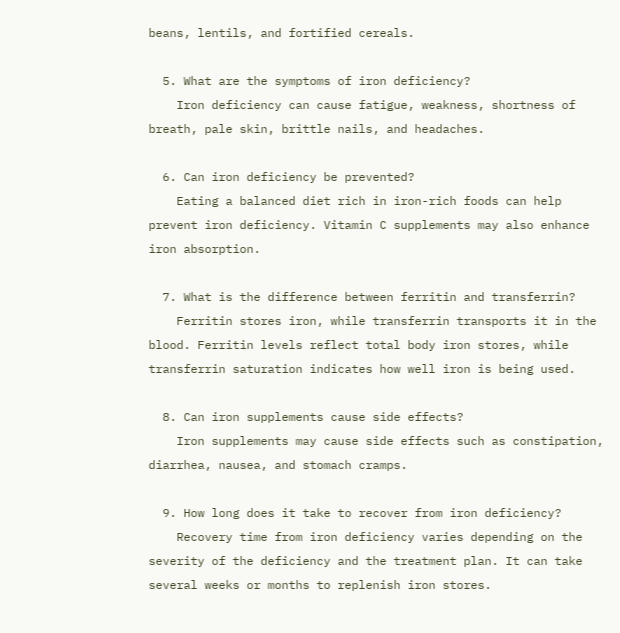beans, lentils, and fortified cereals.

  5. What are the symptoms of iron deficiency?
    Iron deficiency can cause fatigue, weakness, shortness of breath, pale skin, brittle nails, and headaches.

  6. Can iron deficiency be prevented?
    Eating a balanced diet rich in iron-rich foods can help prevent iron deficiency. Vitamin C supplements may also enhance iron absorption.

  7. What is the difference between ferritin and transferrin?
    Ferritin stores iron, while transferrin transports it in the blood. Ferritin levels reflect total body iron stores, while transferrin saturation indicates how well iron is being used.

  8. Can iron supplements cause side effects?
    Iron supplements may cause side effects such as constipation, diarrhea, nausea, and stomach cramps.

  9. How long does it take to recover from iron deficiency?
    Recovery time from iron deficiency varies depending on the severity of the deficiency and the treatment plan. It can take several weeks or months to replenish iron stores.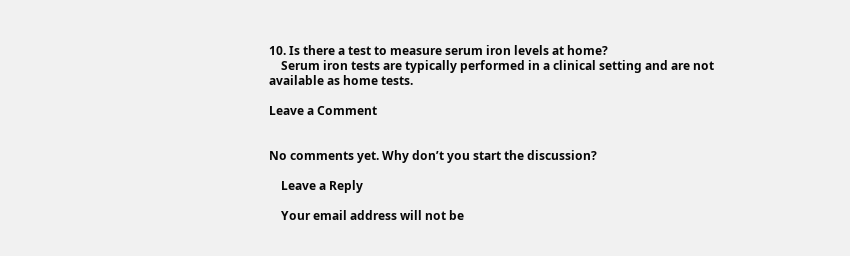10. Is there a test to measure serum iron levels at home?
    Serum iron tests are typically performed in a clinical setting and are not available as home tests.

Leave a Comment


No comments yet. Why don’t you start the discussion?

    Leave a Reply

    Your email address will not be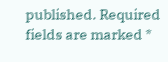published. Required fields are marked *